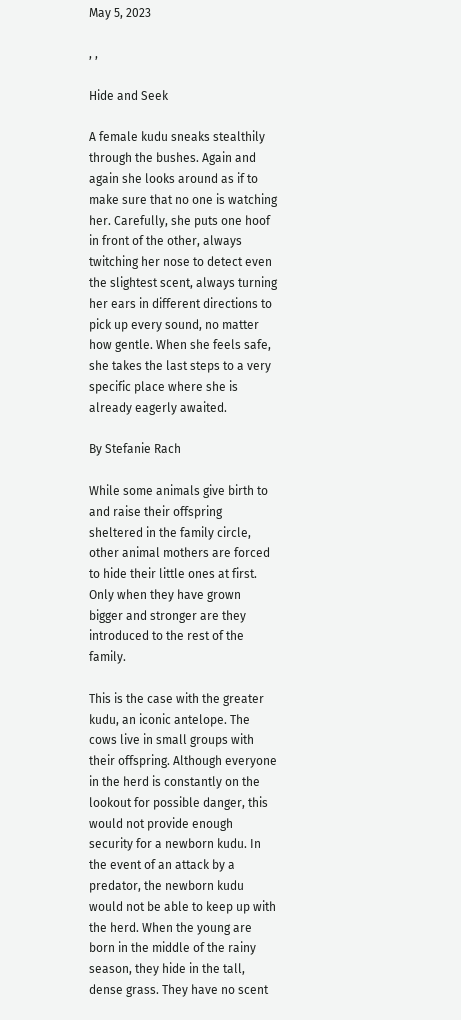May 5, 2023

, ,

Hide and Seek

A female kudu sneaks stealthily through the bushes. Again and again she looks around as if to make sure that no one is watching her. Carefully, she puts one hoof in front of the other, always twitching her nose to detect even the slightest scent, always turning her ears in different directions to pick up every sound, no matter how gentle. When she feels safe, she takes the last steps to a very specific place where she is already eagerly awaited.

By Stefanie Rach

While some animals give birth to and raise their offspring sheltered in the family circle, other animal mothers are forced to hide their little ones at first. Only when they have grown bigger and stronger are they introduced to the rest of the family.

This is the case with the greater kudu, an iconic antelope. The cows live in small groups with their offspring. Although everyone in the herd is constantly on the lookout for possible danger, this would not provide enough security for a newborn kudu. In the event of an attack by a predator, the newborn kudu would not be able to keep up with the herd. When the young are born in the middle of the rainy season, they hide in the tall, dense grass. They have no scent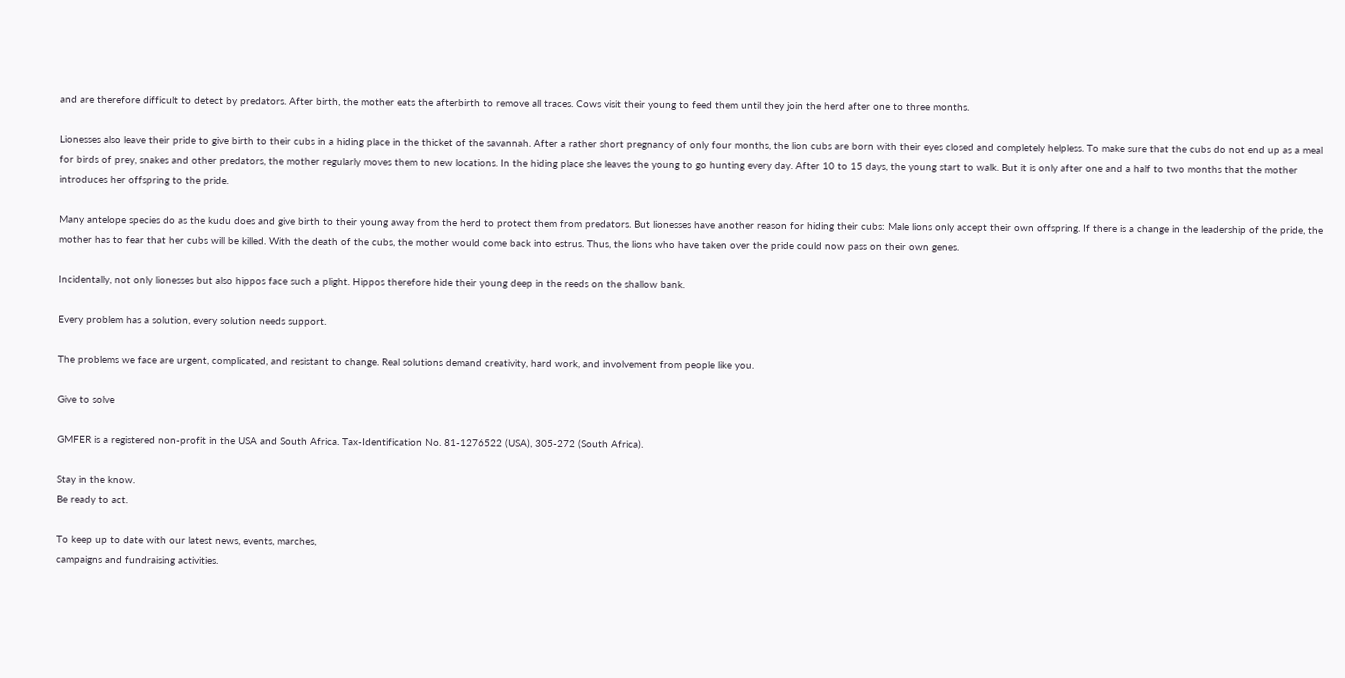and are therefore difficult to detect by predators. After birth, the mother eats the afterbirth to remove all traces. Cows visit their young to feed them until they join the herd after one to three months.

Lionesses also leave their pride to give birth to their cubs in a hiding place in the thicket of the savannah. After a rather short pregnancy of only four months, the lion cubs are born with their eyes closed and completely helpless. To make sure that the cubs do not end up as a meal for birds of prey, snakes and other predators, the mother regularly moves them to new locations. In the hiding place she leaves the young to go hunting every day. After 10 to 15 days, the young start to walk. But it is only after one and a half to two months that the mother introduces her offspring to the pride.

Many antelope species do as the kudu does and give birth to their young away from the herd to protect them from predators. But lionesses have another reason for hiding their cubs: Male lions only accept their own offspring. If there is a change in the leadership of the pride, the mother has to fear that her cubs will be killed. With the death of the cubs, the mother would come back into estrus. Thus, the lions who have taken over the pride could now pass on their own genes.

Incidentally, not only lionesses but also hippos face such a plight. Hippos therefore hide their young deep in the reeds on the shallow bank.

Every problem has a solution, every solution needs support.

The problems we face are urgent, complicated, and resistant to change. Real solutions demand creativity, hard work, and involvement from people like you.

Give to solve

GMFER is a registered non-profit in the USA and South Africa. Tax-Identification No. 81-1276522 (USA), 305-272 (South Africa).

Stay in the know.
Be ready to act.

To keep up to date with our latest news, events, marches,
campaigns and fundraising activities.